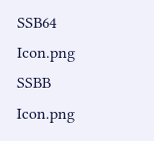SSB64 Icon.png
SSBB Icon.png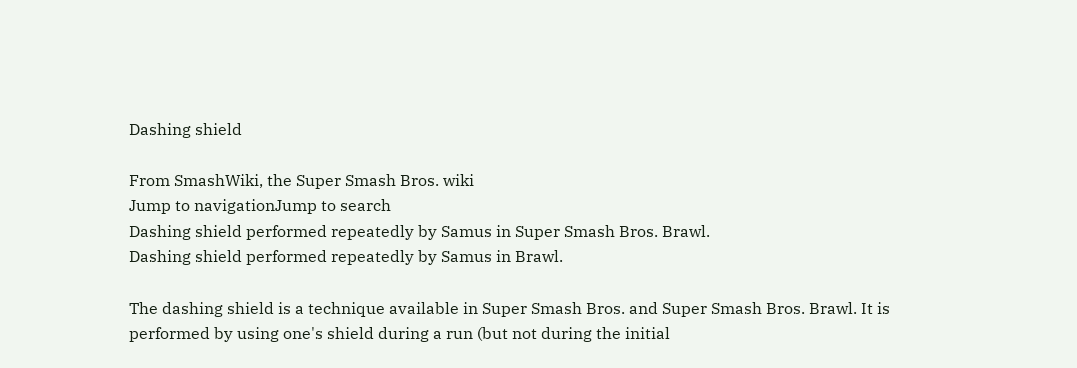Dashing shield

From SmashWiki, the Super Smash Bros. wiki
Jump to navigationJump to search
Dashing shield performed repeatedly by Samus in Super Smash Bros. Brawl.
Dashing shield performed repeatedly by Samus in Brawl.

The dashing shield is a technique available in Super Smash Bros. and Super Smash Bros. Brawl. It is performed by using one's shield during a run (but not during the initial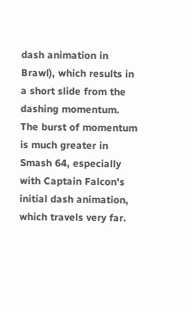dash animation in Brawl), which results in a short slide from the dashing momentum. The burst of momentum is much greater in Smash 64, especially with Captain Falcon's initial dash animation, which travels very far.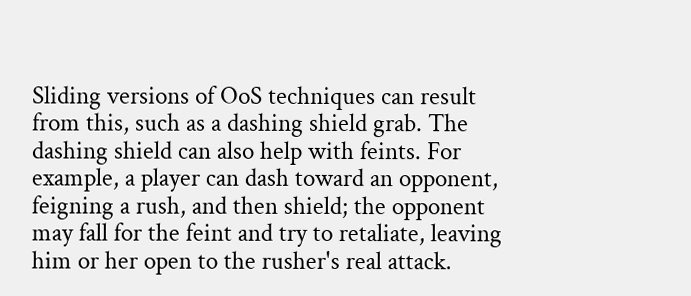Sliding versions of OoS techniques can result from this, such as a dashing shield grab. The dashing shield can also help with feints. For example, a player can dash toward an opponent, feigning a rush, and then shield; the opponent may fall for the feint and try to retaliate, leaving him or her open to the rusher's real attack.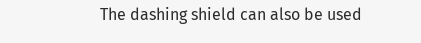The dashing shield can also be used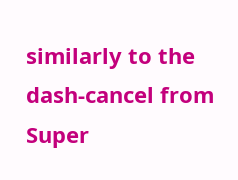similarly to the dash-cancel from Super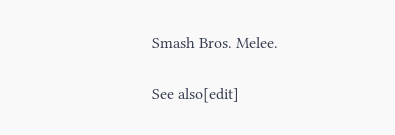Smash Bros. Melee.

See also[edit]